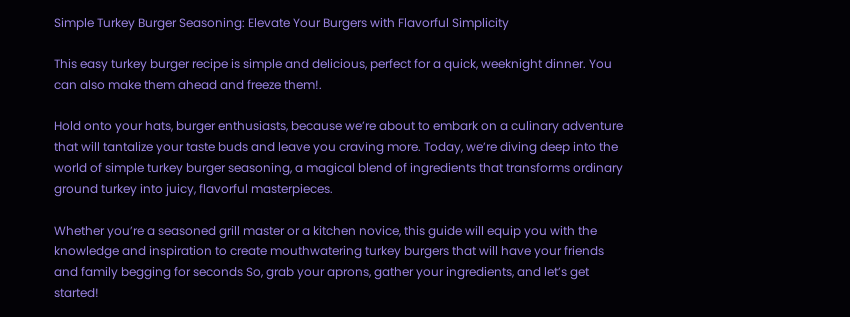Simple Turkey Burger Seasoning: Elevate Your Burgers with Flavorful Simplicity

This easy turkey burger recipe is simple and delicious, perfect for a quick, weeknight dinner. You can also make them ahead and freeze them!.

Hold onto your hats, burger enthusiasts, because we’re about to embark on a culinary adventure that will tantalize your taste buds and leave you craving more. Today, we’re diving deep into the world of simple turkey burger seasoning, a magical blend of ingredients that transforms ordinary ground turkey into juicy, flavorful masterpieces.

Whether you’re a seasoned grill master or a kitchen novice, this guide will equip you with the knowledge and inspiration to create mouthwatering turkey burgers that will have your friends and family begging for seconds So, grab your aprons, gather your ingredients, and let’s get started!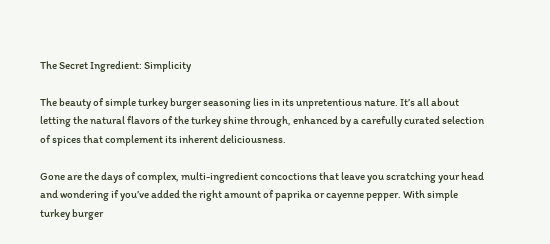The Secret Ingredient: Simplicity

The beauty of simple turkey burger seasoning lies in its unpretentious nature. It’s all about letting the natural flavors of the turkey shine through, enhanced by a carefully curated selection of spices that complement its inherent deliciousness.

Gone are the days of complex, multi-ingredient concoctions that leave you scratching your head and wondering if you’ve added the right amount of paprika or cayenne pepper. With simple turkey burger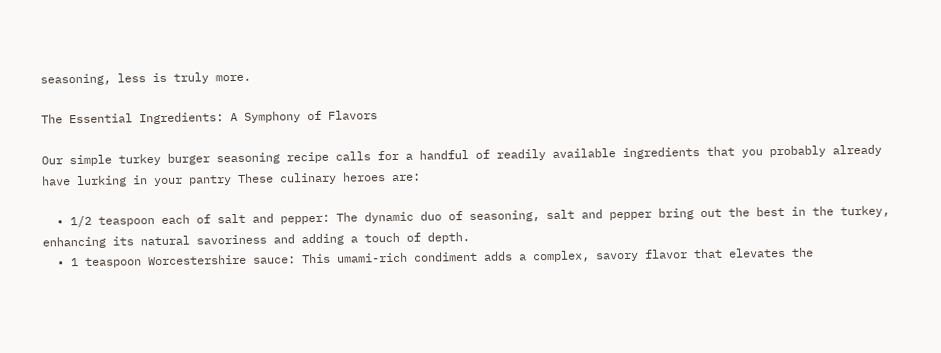seasoning, less is truly more.

The Essential Ingredients: A Symphony of Flavors

Our simple turkey burger seasoning recipe calls for a handful of readily available ingredients that you probably already have lurking in your pantry These culinary heroes are:

  • 1/2 teaspoon each of salt and pepper: The dynamic duo of seasoning, salt and pepper bring out the best in the turkey, enhancing its natural savoriness and adding a touch of depth.
  • 1 teaspoon Worcestershire sauce: This umami-rich condiment adds a complex, savory flavor that elevates the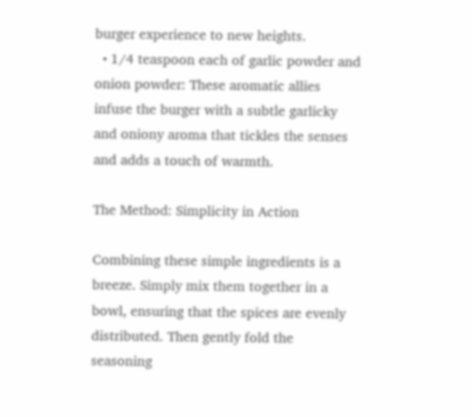burger experience to new heights.
  • 1/4 teaspoon each of garlic powder and onion powder: These aromatic allies infuse the burger with a subtle garlicky and oniony aroma that tickles the senses and adds a touch of warmth.

The Method: Simplicity in Action

Combining these simple ingredients is a breeze. Simply mix them together in a bowl, ensuring that the spices are evenly distributed. Then gently fold the seasoning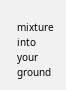mixture into your ground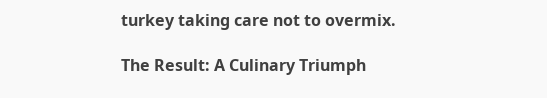turkey taking care not to overmix.

The Result: A Culinary Triumph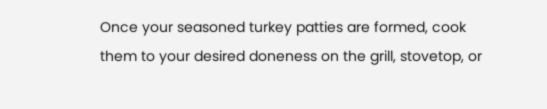Once your seasoned turkey patties are formed, cook them to your desired doneness on the grill, stovetop, or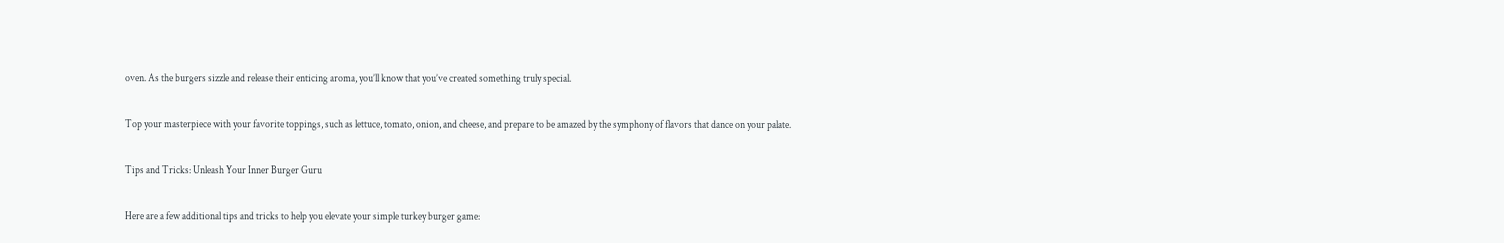oven. As the burgers sizzle and release their enticing aroma, you’ll know that you’ve created something truly special.

Top your masterpiece with your favorite toppings, such as lettuce, tomato, onion, and cheese, and prepare to be amazed by the symphony of flavors that dance on your palate.

Tips and Tricks: Unleash Your Inner Burger Guru

Here are a few additional tips and tricks to help you elevate your simple turkey burger game: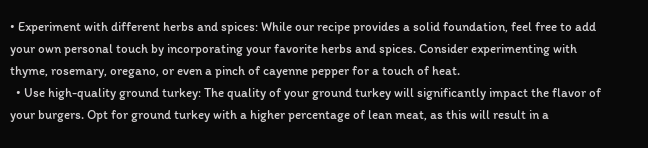• Experiment with different herbs and spices: While our recipe provides a solid foundation, feel free to add your own personal touch by incorporating your favorite herbs and spices. Consider experimenting with thyme, rosemary, oregano, or even a pinch of cayenne pepper for a touch of heat.
  • Use high-quality ground turkey: The quality of your ground turkey will significantly impact the flavor of your burgers. Opt for ground turkey with a higher percentage of lean meat, as this will result in a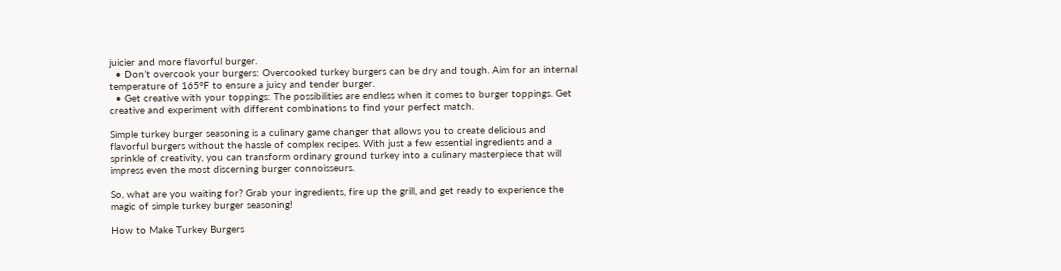juicier and more flavorful burger.
  • Don’t overcook your burgers: Overcooked turkey burgers can be dry and tough. Aim for an internal temperature of 165°F to ensure a juicy and tender burger.
  • Get creative with your toppings: The possibilities are endless when it comes to burger toppings. Get creative and experiment with different combinations to find your perfect match.

Simple turkey burger seasoning is a culinary game changer that allows you to create delicious and flavorful burgers without the hassle of complex recipes. With just a few essential ingredients and a sprinkle of creativity, you can transform ordinary ground turkey into a culinary masterpiece that will impress even the most discerning burger connoisseurs.

So, what are you waiting for? Grab your ingredients, fire up the grill, and get ready to experience the magic of simple turkey burger seasoning!

How to Make Turkey Burgers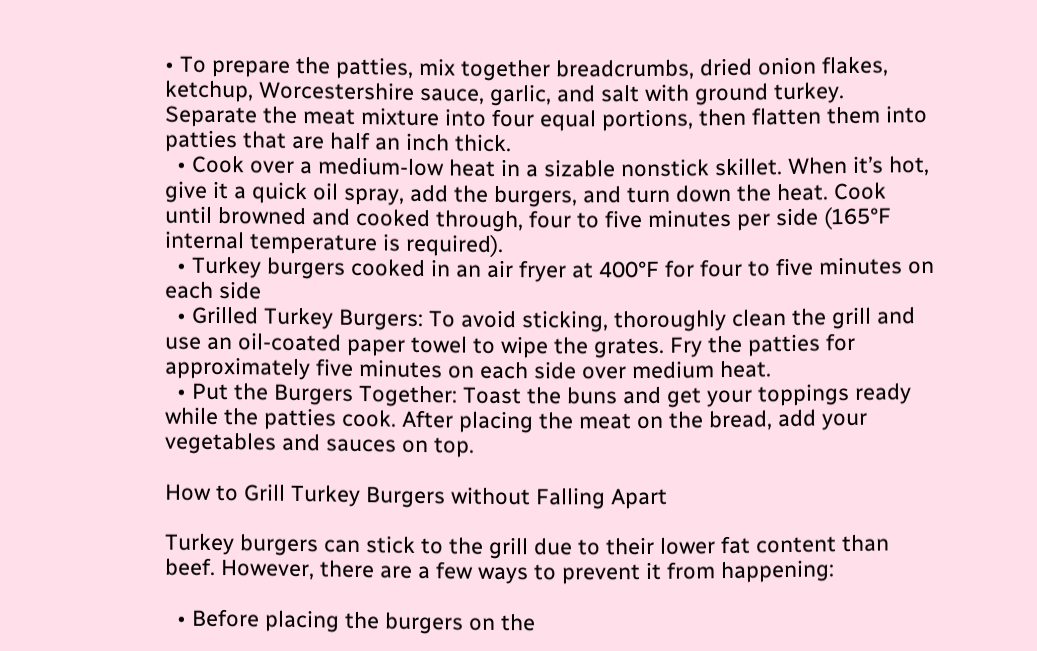• To prepare the patties, mix together breadcrumbs, dried onion flakes, ketchup, Worcestershire sauce, garlic, and salt with ground turkey. Separate the meat mixture into four equal portions, then flatten them into patties that are half an inch thick.
  • Cook over a medium-low heat in a sizable nonstick skillet. When it’s hot, give it a quick oil spray, add the burgers, and turn down the heat. Cook until browned and cooked through, four to five minutes per side (165°F internal temperature is required).
  • Turkey burgers cooked in an air fryer at 400°F for four to five minutes on each side
  • Grilled Turkey Burgers: To avoid sticking, thoroughly clean the grill and use an oil-coated paper towel to wipe the grates. Fry the patties for approximately five minutes on each side over medium heat.
  • Put the Burgers Together: Toast the buns and get your toppings ready while the patties cook. After placing the meat on the bread, add your vegetables and sauces on top.

How to Grill Turkey Burgers without Falling Apart

Turkey burgers can stick to the grill due to their lower fat content than beef. However, there are a few ways to prevent it from happening:

  • Before placing the burgers on the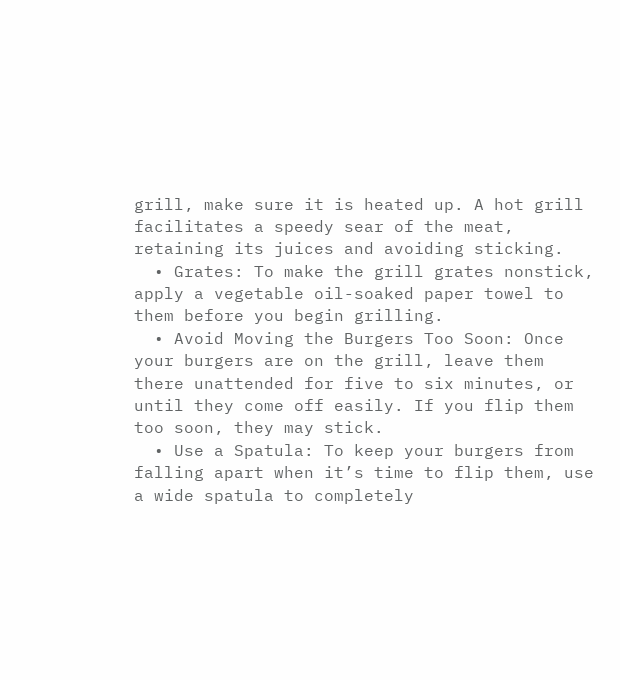grill, make sure it is heated up. A hot grill facilitates a speedy sear of the meat, retaining its juices and avoiding sticking.
  • Grates: To make the grill grates nonstick, apply a vegetable oil-soaked paper towel to them before you begin grilling.
  • Avoid Moving the Burgers Too Soon: Once your burgers are on the grill, leave them there unattended for five to six minutes, or until they come off easily. If you flip them too soon, they may stick.
  • Use a Spatula: To keep your burgers from falling apart when it’s time to flip them, use a wide spatula to completely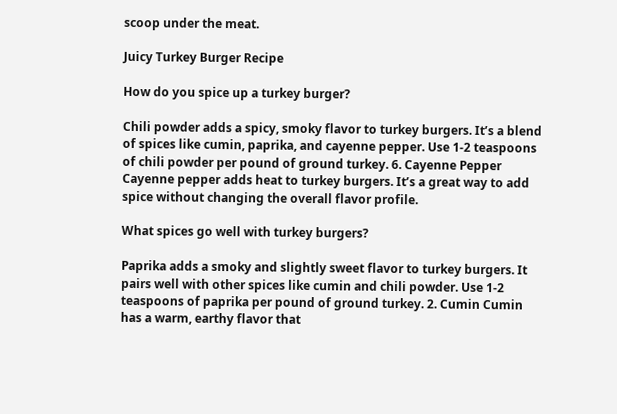scoop under the meat.

Juicy Turkey Burger Recipe

How do you spice up a turkey burger?

Chili powder adds a spicy, smoky flavor to turkey burgers. It’s a blend of spices like cumin, paprika, and cayenne pepper. Use 1-2 teaspoons of chili powder per pound of ground turkey. 6. Cayenne Pepper Cayenne pepper adds heat to turkey burgers. It’s a great way to add spice without changing the overall flavor profile.

What spices go well with turkey burgers?

Paprika adds a smoky and slightly sweet flavor to turkey burgers. It pairs well with other spices like cumin and chili powder. Use 1-2 teaspoons of paprika per pound of ground turkey. 2. Cumin Cumin has a warm, earthy flavor that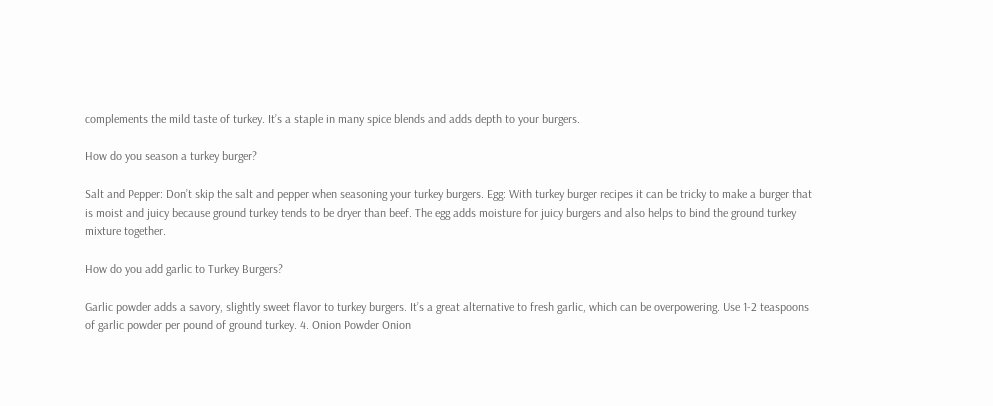complements the mild taste of turkey. It’s a staple in many spice blends and adds depth to your burgers.

How do you season a turkey burger?

Salt and Pepper: Don’t skip the salt and pepper when seasoning your turkey burgers. Egg: With turkey burger recipes it can be tricky to make a burger that is moist and juicy because ground turkey tends to be dryer than beef. The egg adds moisture for juicy burgers and also helps to bind the ground turkey mixture together.

How do you add garlic to Turkey Burgers?

Garlic powder adds a savory, slightly sweet flavor to turkey burgers. It’s a great alternative to fresh garlic, which can be overpowering. Use 1-2 teaspoons of garlic powder per pound of ground turkey. 4. Onion Powder Onion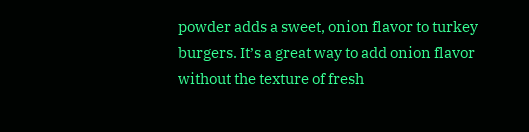powder adds a sweet, onion flavor to turkey burgers. It’s a great way to add onion flavor without the texture of fresh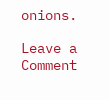onions.

Leave a Comment